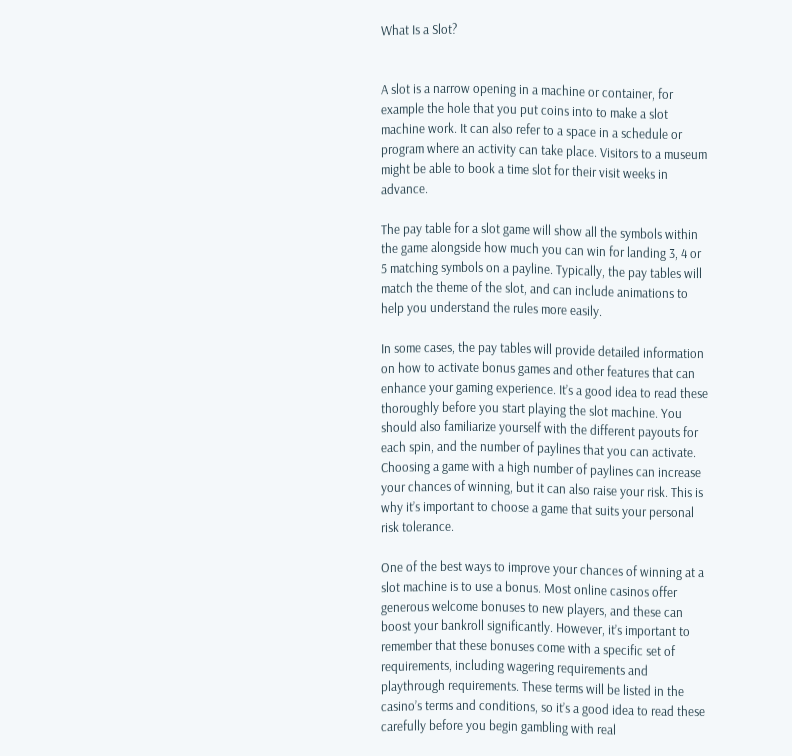What Is a Slot?


A slot is a narrow opening in a machine or container, for example the hole that you put coins into to make a slot machine work. It can also refer to a space in a schedule or program where an activity can take place. Visitors to a museum might be able to book a time slot for their visit weeks in advance.

The pay table for a slot game will show all the symbols within the game alongside how much you can win for landing 3, 4 or 5 matching symbols on a payline. Typically, the pay tables will match the theme of the slot, and can include animations to help you understand the rules more easily.

In some cases, the pay tables will provide detailed information on how to activate bonus games and other features that can enhance your gaming experience. It’s a good idea to read these thoroughly before you start playing the slot machine. You should also familiarize yourself with the different payouts for each spin, and the number of paylines that you can activate. Choosing a game with a high number of paylines can increase your chances of winning, but it can also raise your risk. This is why it’s important to choose a game that suits your personal risk tolerance.

One of the best ways to improve your chances of winning at a slot machine is to use a bonus. Most online casinos offer generous welcome bonuses to new players, and these can boost your bankroll significantly. However, it’s important to remember that these bonuses come with a specific set of requirements, including wagering requirements and playthrough requirements. These terms will be listed in the casino’s terms and conditions, so it’s a good idea to read these carefully before you begin gambling with real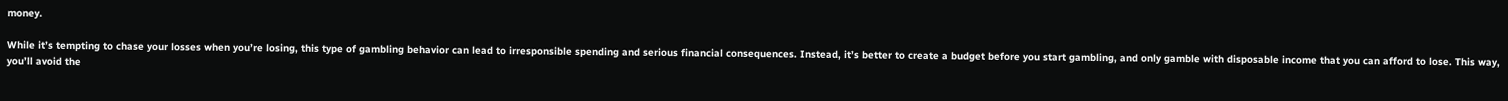money.

While it’s tempting to chase your losses when you’re losing, this type of gambling behavior can lead to irresponsible spending and serious financial consequences. Instead, it’s better to create a budget before you start gambling, and only gamble with disposable income that you can afford to lose. This way, you’ll avoid the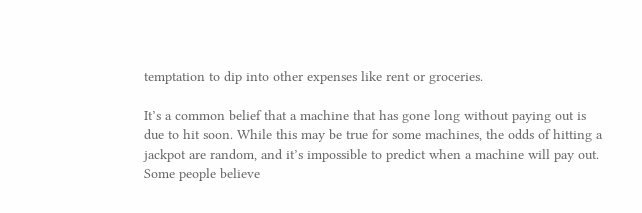temptation to dip into other expenses like rent or groceries.

It’s a common belief that a machine that has gone long without paying out is due to hit soon. While this may be true for some machines, the odds of hitting a jackpot are random, and it’s impossible to predict when a machine will pay out. Some people believe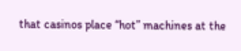that casinos place “hot” machines at the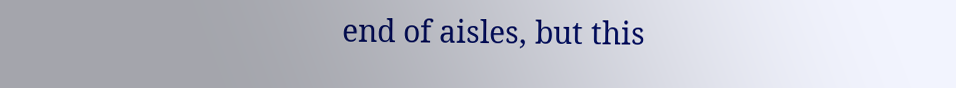end of aisles, but this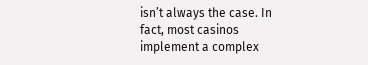isn’t always the case. In fact, most casinos implement a complex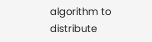algorithm to distribute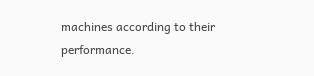machines according to their performance.